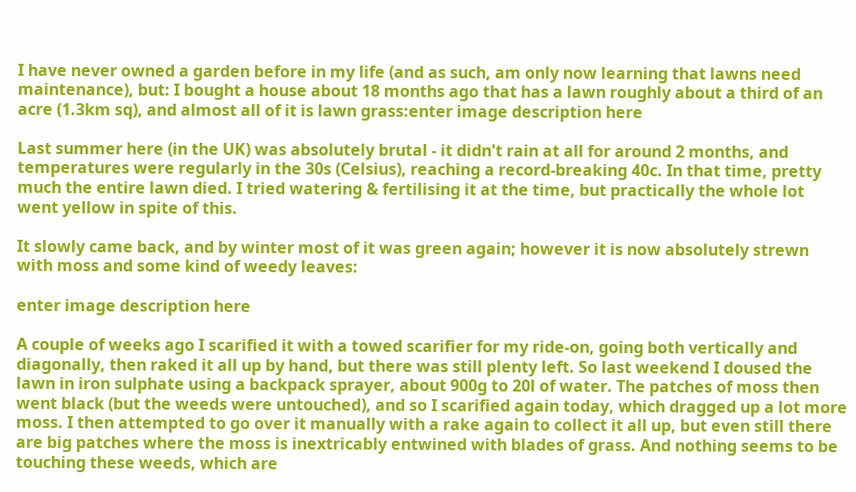I have never owned a garden before in my life (and as such, am only now learning that lawns need maintenance), but: I bought a house about 18 months ago that has a lawn roughly about a third of an acre (1.3km sq), and almost all of it is lawn grass:enter image description here

Last summer here (in the UK) was absolutely brutal - it didn't rain at all for around 2 months, and temperatures were regularly in the 30s (Celsius), reaching a record-breaking 40c. In that time, pretty much the entire lawn died. I tried watering & fertilising it at the time, but practically the whole lot went yellow in spite of this.

It slowly came back, and by winter most of it was green again; however it is now absolutely strewn with moss and some kind of weedy leaves:

enter image description here

A couple of weeks ago I scarified it with a towed scarifier for my ride-on, going both vertically and diagonally, then raked it all up by hand, but there was still plenty left. So last weekend I doused the lawn in iron sulphate using a backpack sprayer, about 900g to 20l of water. The patches of moss then went black (but the weeds were untouched), and so I scarified again today, which dragged up a lot more moss. I then attempted to go over it manually with a rake again to collect it all up, but even still there are big patches where the moss is inextricably entwined with blades of grass. And nothing seems to be touching these weeds, which are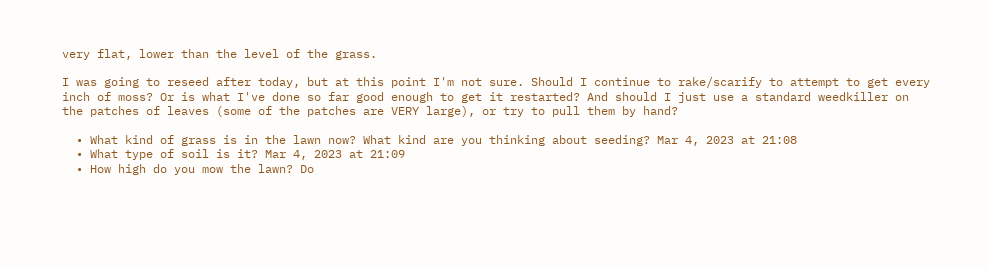very flat, lower than the level of the grass.

I was going to reseed after today, but at this point I'm not sure. Should I continue to rake/scarify to attempt to get every inch of moss? Or is what I've done so far good enough to get it restarted? And should I just use a standard weedkiller on the patches of leaves (some of the patches are VERY large), or try to pull them by hand?

  • What kind of grass is in the lawn now? What kind are you thinking about seeding? Mar 4, 2023 at 21:08
  • What type of soil is it? Mar 4, 2023 at 21:09
  • How high do you mow the lawn? Do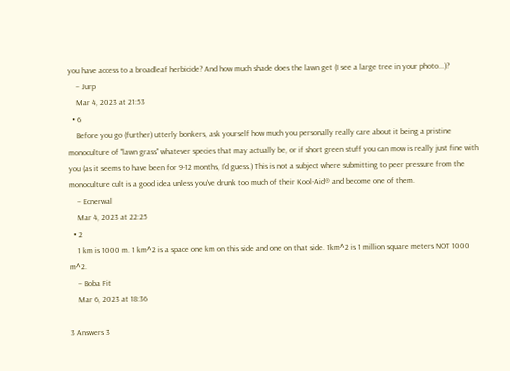you have access to a broadleaf herbicide? And how much shade does the lawn get (I see a large tree in your photo...)?
    – Jurp
    Mar 4, 2023 at 21:53
  • 6
    Before you go (further) utterly bonkers, ask yourself how much you personally really care about it being a pristine monoculture of "lawn grass" whatever species that may actually be, or if short green stuff you can mow is really just fine with you (as it seems to have been for 9-12 months, I'd guess.) This is not a subject where submitting to peer pressure from the monoculture cult is a good idea unless you've drunk too much of their Kool-Aid® and become one of them.
    – Ecnerwal
    Mar 4, 2023 at 22:25
  • 2
    1 km is 1000 m. 1 km^2 is a space one km on this side and one on that side. 1km^2 is 1 million square meters NOT 1000 m^2.
    – Boba Fit
    Mar 6, 2023 at 18:36

3 Answers 3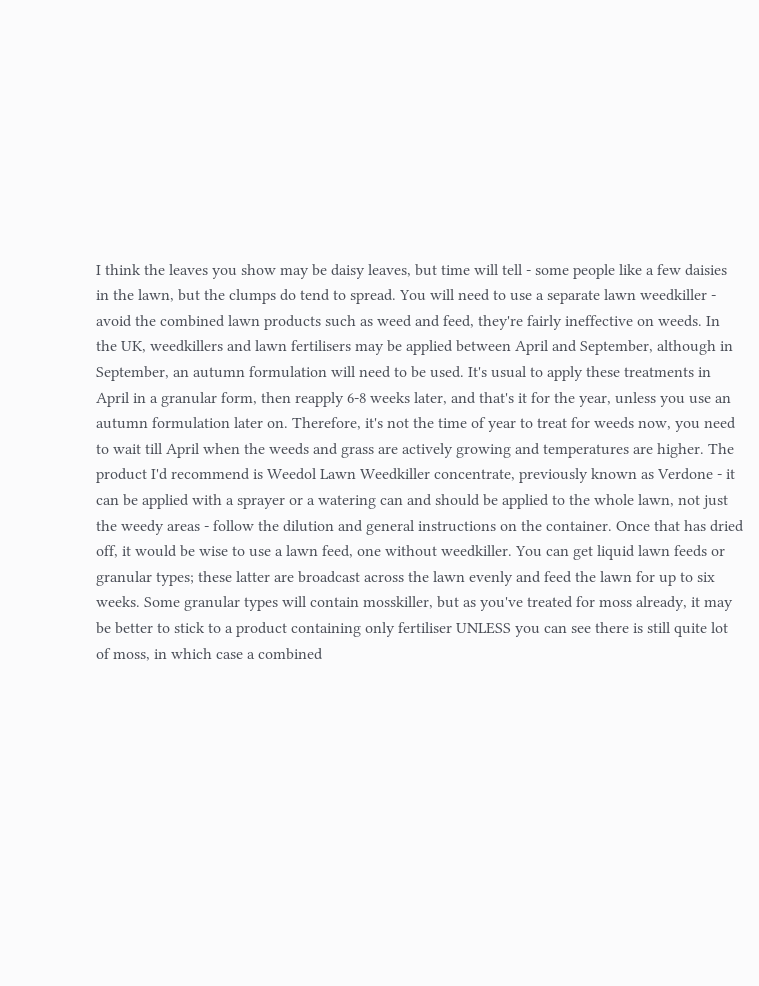I think the leaves you show may be daisy leaves, but time will tell - some people like a few daisies in the lawn, but the clumps do tend to spread. You will need to use a separate lawn weedkiller - avoid the combined lawn products such as weed and feed, they're fairly ineffective on weeds. In the UK, weedkillers and lawn fertilisers may be applied between April and September, although in September, an autumn formulation will need to be used. It's usual to apply these treatments in April in a granular form, then reapply 6-8 weeks later, and that's it for the year, unless you use an autumn formulation later on. Therefore, it's not the time of year to treat for weeds now, you need to wait till April when the weeds and grass are actively growing and temperatures are higher. The product I'd recommend is Weedol Lawn Weedkiller concentrate, previously known as Verdone - it can be applied with a sprayer or a watering can and should be applied to the whole lawn, not just the weedy areas - follow the dilution and general instructions on the container. Once that has dried off, it would be wise to use a lawn feed, one without weedkiller. You can get liquid lawn feeds or granular types; these latter are broadcast across the lawn evenly and feed the lawn for up to six weeks. Some granular types will contain mosskiller, but as you've treated for moss already, it may be better to stick to a product containing only fertiliser UNLESS you can see there is still quite lot of moss, in which case a combined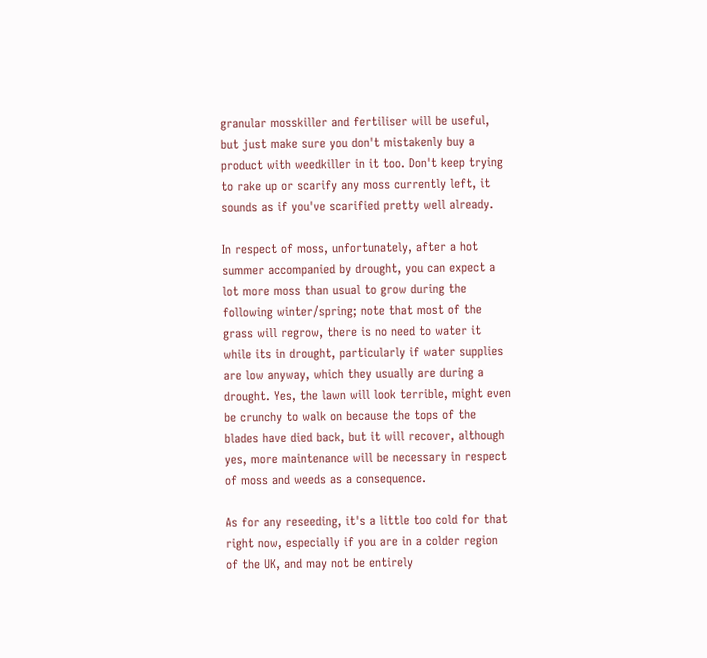granular mosskiller and fertiliser will be useful, but just make sure you don't mistakenly buy a product with weedkiller in it too. Don't keep trying to rake up or scarify any moss currently left, it sounds as if you've scarified pretty well already.

In respect of moss, unfortunately, after a hot summer accompanied by drought, you can expect a lot more moss than usual to grow during the following winter/spring; note that most of the grass will regrow, there is no need to water it while its in drought, particularly if water supplies are low anyway, which they usually are during a drought. Yes, the lawn will look terrible, might even be crunchy to walk on because the tops of the blades have died back, but it will recover, although yes, more maintenance will be necessary in respect of moss and weeds as a consequence.

As for any reseeding, it's a little too cold for that right now, especially if you are in a colder region of the UK, and may not be entirely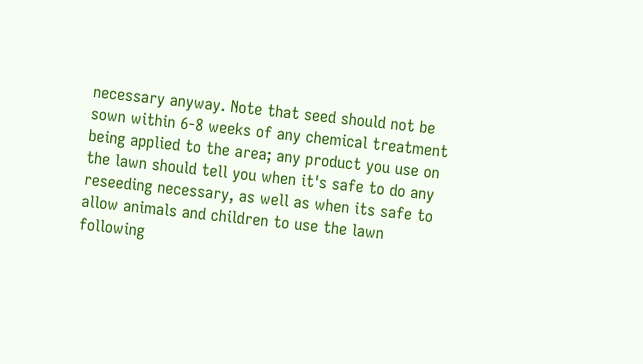necessary anyway. Note that seed should not be sown within 6-8 weeks of any chemical treatment being applied to the area; any product you use on the lawn should tell you when it's safe to do any reseeding necessary, as well as when its safe to allow animals and children to use the lawn following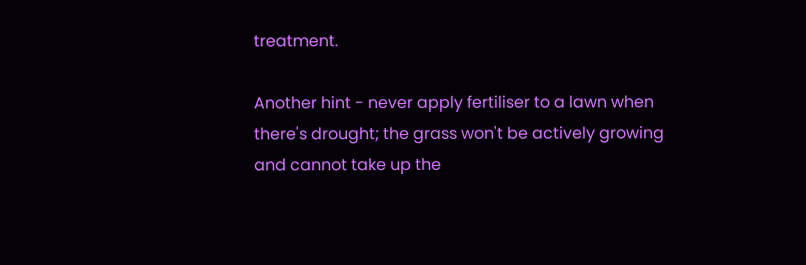treatment.

Another hint - never apply fertiliser to a lawn when there's drought; the grass won't be actively growing and cannot take up the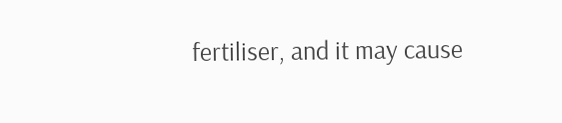fertiliser, and it may cause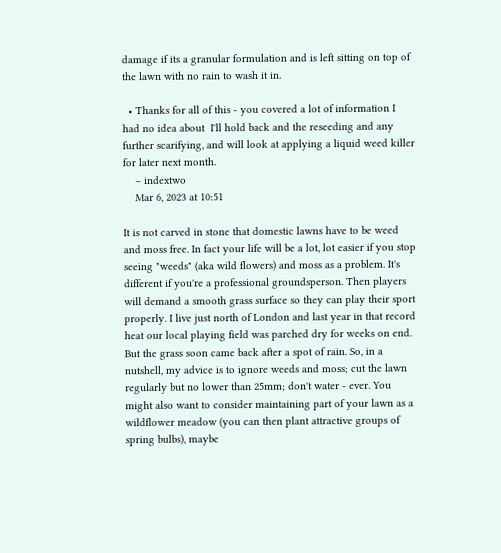damage if its a granular formulation and is left sitting on top of the lawn with no rain to wash it in.

  • Thanks for all of this - you covered a lot of information I had no idea about  I'll hold back and the reseeding and any further scarifying, and will look at applying a liquid weed killer for later next month.
    – indextwo
    Mar 6, 2023 at 10:51

It is not carved in stone that domestic lawns have to be weed and moss free. In fact your life will be a lot, lot easier if you stop seeing "weeds" (aka wild flowers) and moss as a problem. It's different if you're a professional groundsperson. Then players will demand a smooth grass surface so they can play their sport properly. I live just north of London and last year in that record heat our local playing field was parched dry for weeks on end. But the grass soon came back after a spot of rain. So, in a nutshell, my advice is to ignore weeds and moss; cut the lawn regularly but no lower than 25mm; don't water - ever. You might also want to consider maintaining part of your lawn as a wildflower meadow (you can then plant attractive groups of spring bulbs), maybe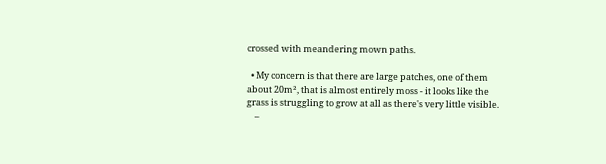crossed with meandering mown paths.

  • My concern is that there are large patches, one of them about 20m², that is almost entirely moss - it looks like the grass is struggling to grow at all as there's very little visible.
    –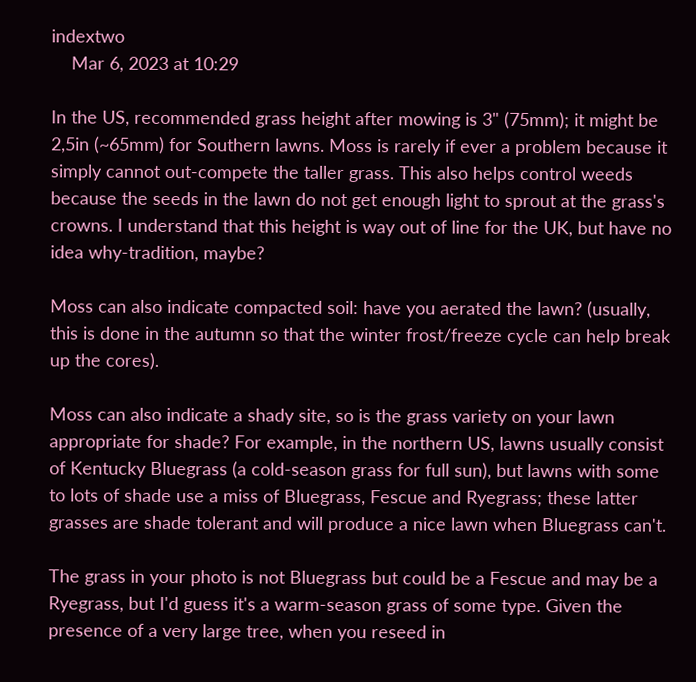indextwo
    Mar 6, 2023 at 10:29

In the US, recommended grass height after mowing is 3" (75mm); it might be 2,5in (~65mm) for Southern lawns. Moss is rarely if ever a problem because it simply cannot out-compete the taller grass. This also helps control weeds because the seeds in the lawn do not get enough light to sprout at the grass's crowns. I understand that this height is way out of line for the UK, but have no idea why-tradition, maybe?

Moss can also indicate compacted soil: have you aerated the lawn? (usually, this is done in the autumn so that the winter frost/freeze cycle can help break up the cores).

Moss can also indicate a shady site, so is the grass variety on your lawn appropriate for shade? For example, in the northern US, lawns usually consist of Kentucky Bluegrass (a cold-season grass for full sun), but lawns with some to lots of shade use a miss of Bluegrass, Fescue and Ryegrass; these latter grasses are shade tolerant and will produce a nice lawn when Bluegrass can't.

The grass in your photo is not Bluegrass but could be a Fescue and may be a Ryegrass, but I'd guess it's a warm-season grass of some type. Given the presence of a very large tree, when you reseed in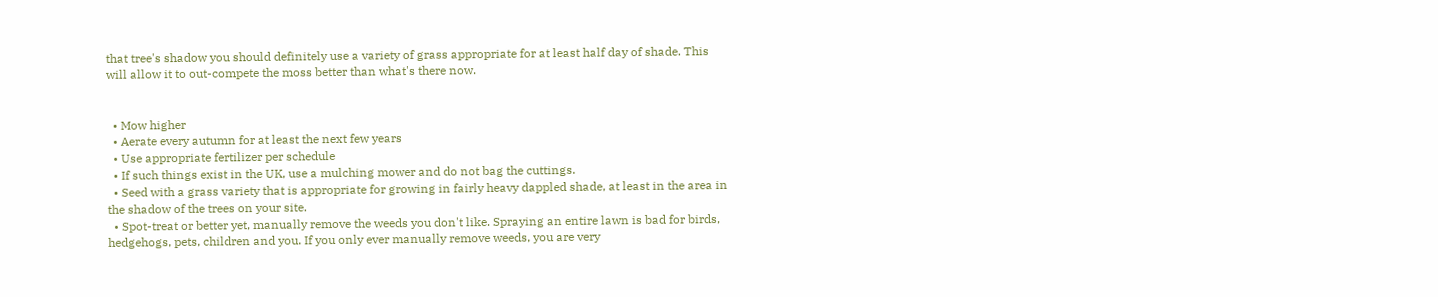that tree's shadow you should definitely use a variety of grass appropriate for at least half day of shade. This will allow it to out-compete the moss better than what's there now.


  • Mow higher
  • Aerate every autumn for at least the next few years
  • Use appropriate fertilizer per schedule
  • If such things exist in the UK, use a mulching mower and do not bag the cuttings.
  • Seed with a grass variety that is appropriate for growing in fairly heavy dappled shade, at least in the area in the shadow of the trees on your site.
  • Spot-treat or better yet, manually remove the weeds you don't like. Spraying an entire lawn is bad for birds, hedgehogs, pets, children and you. If you only ever manually remove weeds, you are very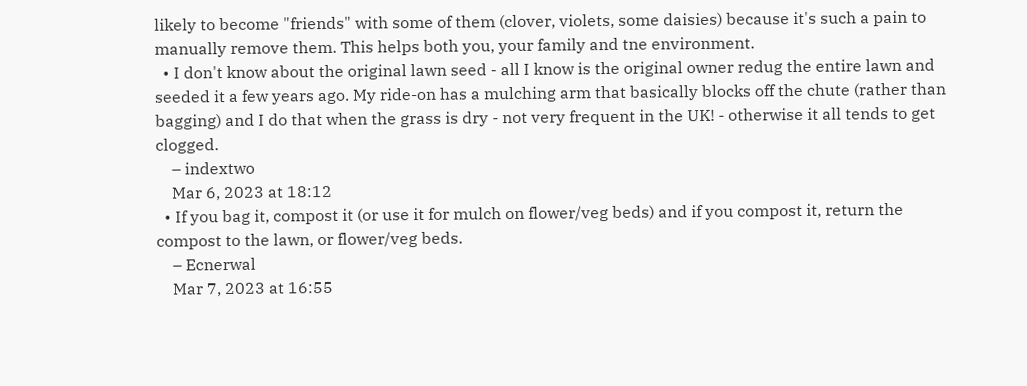likely to become "friends" with some of them (clover, violets, some daisies) because it's such a pain to manually remove them. This helps both you, your family and tne environment.
  • I don't know about the original lawn seed - all I know is the original owner redug the entire lawn and seeded it a few years ago. My ride-on has a mulching arm that basically blocks off the chute (rather than bagging) and I do that when the grass is dry - not very frequent in the UK! - otherwise it all tends to get clogged.
    – indextwo
    Mar 6, 2023 at 18:12
  • If you bag it, compost it (or use it for mulch on flower/veg beds) and if you compost it, return the compost to the lawn, or flower/veg beds.
    – Ecnerwal
    Mar 7, 2023 at 16:55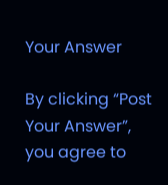Your Answer

By clicking “Post Your Answer”, you agree to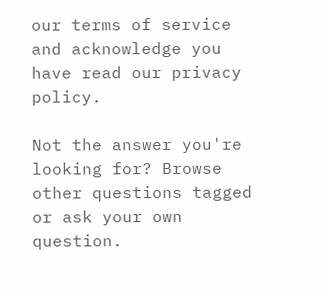our terms of service and acknowledge you have read our privacy policy.

Not the answer you're looking for? Browse other questions tagged or ask your own question.